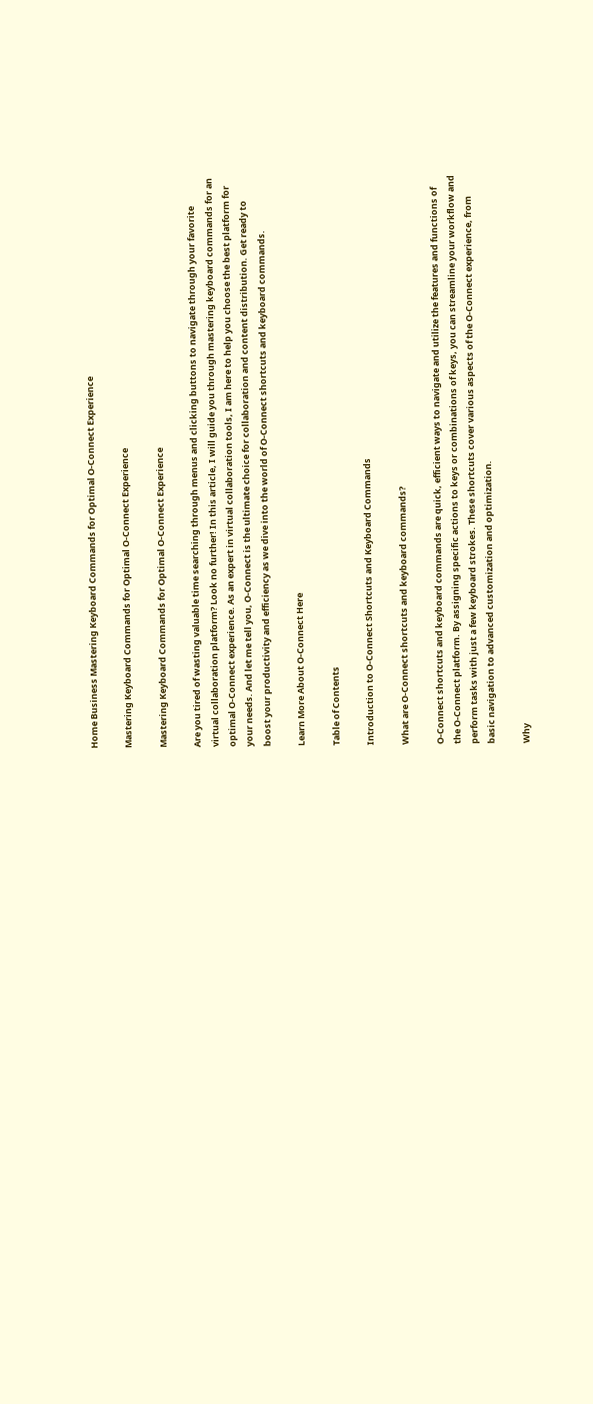Home Business Mastering Keyboard Commands for Optimal O-Connect Experience

Mastering Keyboard Commands for Optimal O-Connect Experience

Mastering Keyboard Commands for Optimal O-Connect Experience

Are you tired of wasting valuable time searching through menus and clicking buttons to navigate through your favorite virtual collaboration platform? Look no further! In this article, I will guide you through mastering keyboard commands for an optimal O-Connect experience. As an expert in virtual collaboration tools, I am here to help you choose the best platform for your needs. And let me tell you, O-Connect is the ultimate choice for collaboration and content distribution. Get ready to boost your productivity and efficiency as we dive into the world of O-Connect shortcuts and keyboard commands.

Learn More About O-Connect Here

Table of Contents

Introduction to O-Connect Shortcuts and Keyboard Commands

What are O-Connect shortcuts and keyboard commands?

O-Connect shortcuts and keyboard commands are quick, efficient ways to navigate and utilize the features and functions of the O-Connect platform. By assigning specific actions to keys or combinations of keys, you can streamline your workflow and perform tasks with just a few keyboard strokes. These shortcuts cover various aspects of the O-Connect experience, from basic navigation to advanced customization and optimization.

Why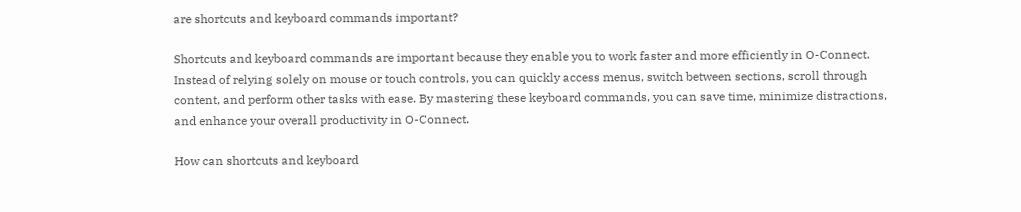are shortcuts and keyboard commands important?

Shortcuts and keyboard commands are important because they enable you to work faster and more efficiently in O-Connect. Instead of relying solely on mouse or touch controls, you can quickly access menus, switch between sections, scroll through content, and perform other tasks with ease. By mastering these keyboard commands, you can save time, minimize distractions, and enhance your overall productivity in O-Connect.

How can shortcuts and keyboard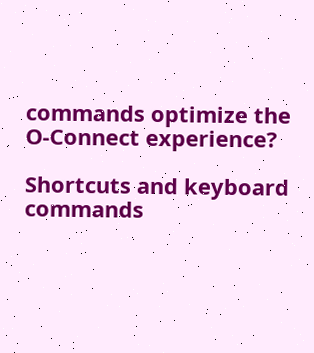commands optimize the O-Connect experience?

Shortcuts and keyboard commands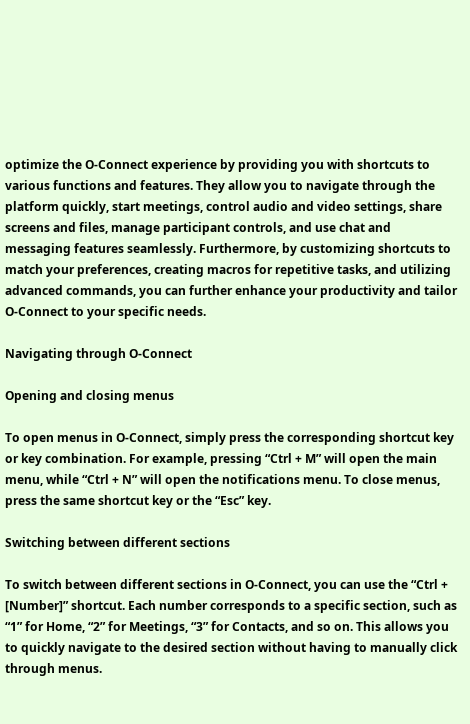optimize the O-Connect experience by providing you with shortcuts to various functions and features. They allow you to navigate through the platform quickly, start meetings, control audio and video settings, share screens and files, manage participant controls, and use chat and messaging features seamlessly. Furthermore, by customizing shortcuts to match your preferences, creating macros for repetitive tasks, and utilizing advanced commands, you can further enhance your productivity and tailor O-Connect to your specific needs.

Navigating through O-Connect

Opening and closing menus

To open menus in O-Connect, simply press the corresponding shortcut key or key combination. For example, pressing “Ctrl + M” will open the main menu, while “Ctrl + N” will open the notifications menu. To close menus, press the same shortcut key or the “Esc” key.

Switching between different sections

To switch between different sections in O-Connect, you can use the “Ctrl + [Number]” shortcut. Each number corresponds to a specific section, such as “1” for Home, “2” for Meetings, “3” for Contacts, and so on. This allows you to quickly navigate to the desired section without having to manually click through menus.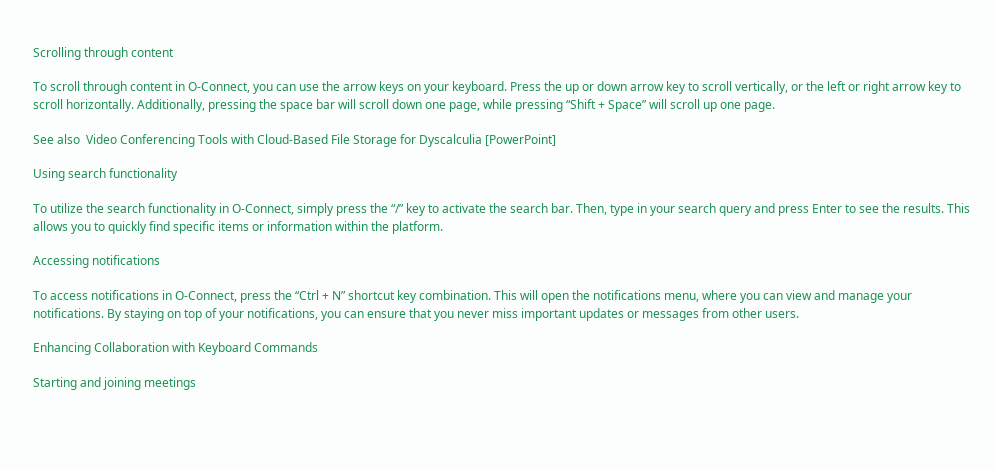Scrolling through content

To scroll through content in O-Connect, you can use the arrow keys on your keyboard. Press the up or down arrow key to scroll vertically, or the left or right arrow key to scroll horizontally. Additionally, pressing the space bar will scroll down one page, while pressing “Shift + Space” will scroll up one page.

See also  Video Conferencing Tools with Cloud-Based File Storage for Dyscalculia [PowerPoint]

Using search functionality

To utilize the search functionality in O-Connect, simply press the “/” key to activate the search bar. Then, type in your search query and press Enter to see the results. This allows you to quickly find specific items or information within the platform.

Accessing notifications

To access notifications in O-Connect, press the “Ctrl + N” shortcut key combination. This will open the notifications menu, where you can view and manage your notifications. By staying on top of your notifications, you can ensure that you never miss important updates or messages from other users.

Enhancing Collaboration with Keyboard Commands

Starting and joining meetings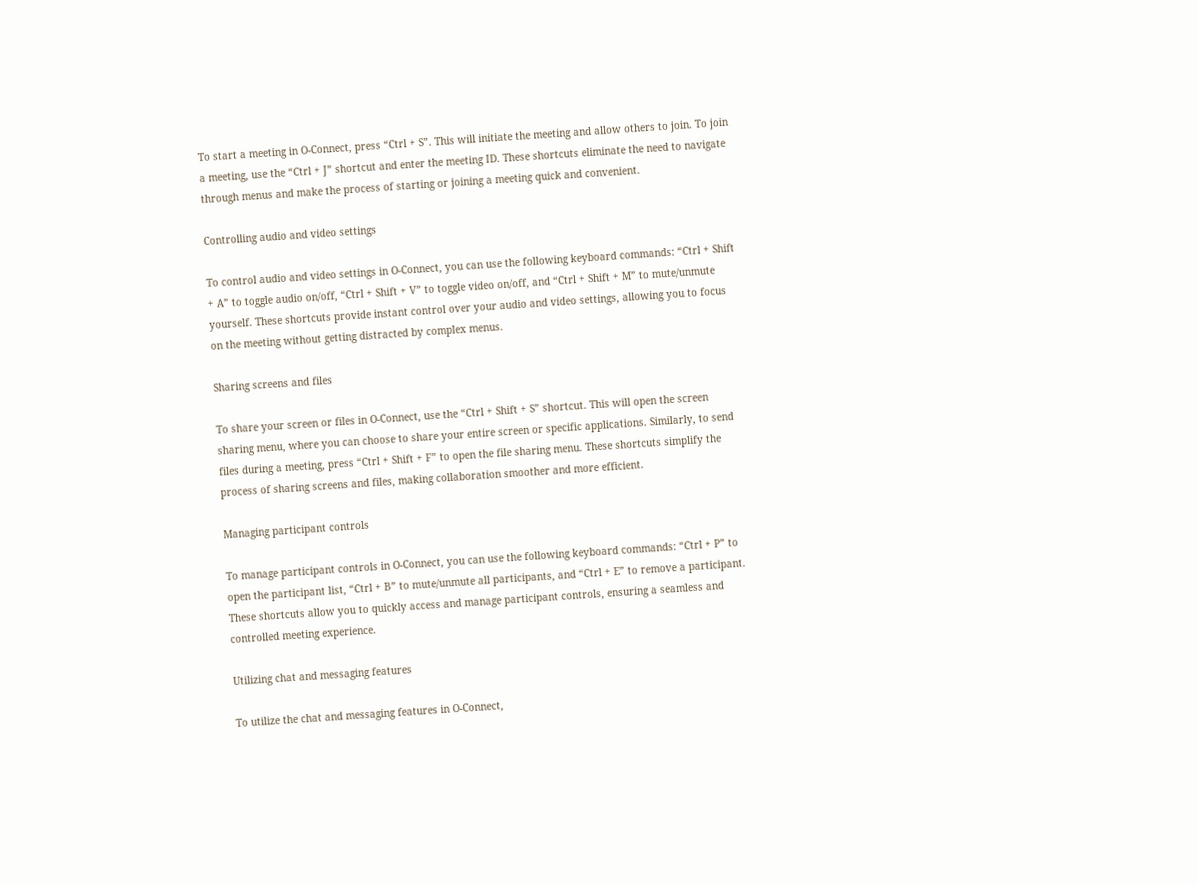To start a meeting in O-Connect, press “Ctrl + S”. This will initiate the meeting and allow others to join. To join a meeting, use the “Ctrl + J” shortcut and enter the meeting ID. These shortcuts eliminate the need to navigate through menus and make the process of starting or joining a meeting quick and convenient.

Controlling audio and video settings

To control audio and video settings in O-Connect, you can use the following keyboard commands: “Ctrl + Shift + A” to toggle audio on/off, “Ctrl + Shift + V” to toggle video on/off, and “Ctrl + Shift + M” to mute/unmute yourself. These shortcuts provide instant control over your audio and video settings, allowing you to focus on the meeting without getting distracted by complex menus.

Sharing screens and files

To share your screen or files in O-Connect, use the “Ctrl + Shift + S” shortcut. This will open the screen sharing menu, where you can choose to share your entire screen or specific applications. Similarly, to send files during a meeting, press “Ctrl + Shift + F” to open the file sharing menu. These shortcuts simplify the process of sharing screens and files, making collaboration smoother and more efficient.

Managing participant controls

To manage participant controls in O-Connect, you can use the following keyboard commands: “Ctrl + P” to open the participant list, “Ctrl + B” to mute/unmute all participants, and “Ctrl + E” to remove a participant. These shortcuts allow you to quickly access and manage participant controls, ensuring a seamless and controlled meeting experience.

Utilizing chat and messaging features

To utilize the chat and messaging features in O-Connect,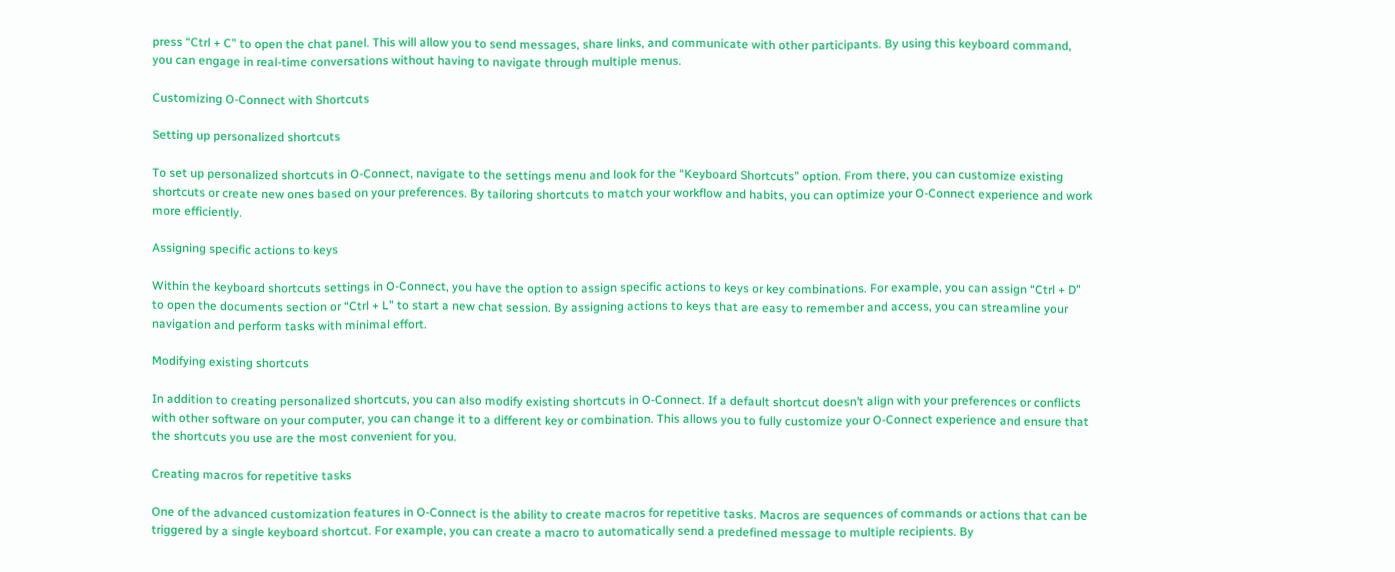press “Ctrl + C” to open the chat panel. This will allow you to send messages, share links, and communicate with other participants. By using this keyboard command, you can engage in real-time conversations without having to navigate through multiple menus.

Customizing O-Connect with Shortcuts

Setting up personalized shortcuts

To set up personalized shortcuts in O-Connect, navigate to the settings menu and look for the “Keyboard Shortcuts” option. From there, you can customize existing shortcuts or create new ones based on your preferences. By tailoring shortcuts to match your workflow and habits, you can optimize your O-Connect experience and work more efficiently.

Assigning specific actions to keys

Within the keyboard shortcuts settings in O-Connect, you have the option to assign specific actions to keys or key combinations. For example, you can assign “Ctrl + D” to open the documents section or “Ctrl + L” to start a new chat session. By assigning actions to keys that are easy to remember and access, you can streamline your navigation and perform tasks with minimal effort.

Modifying existing shortcuts

In addition to creating personalized shortcuts, you can also modify existing shortcuts in O-Connect. If a default shortcut doesn’t align with your preferences or conflicts with other software on your computer, you can change it to a different key or combination. This allows you to fully customize your O-Connect experience and ensure that the shortcuts you use are the most convenient for you.

Creating macros for repetitive tasks

One of the advanced customization features in O-Connect is the ability to create macros for repetitive tasks. Macros are sequences of commands or actions that can be triggered by a single keyboard shortcut. For example, you can create a macro to automatically send a predefined message to multiple recipients. By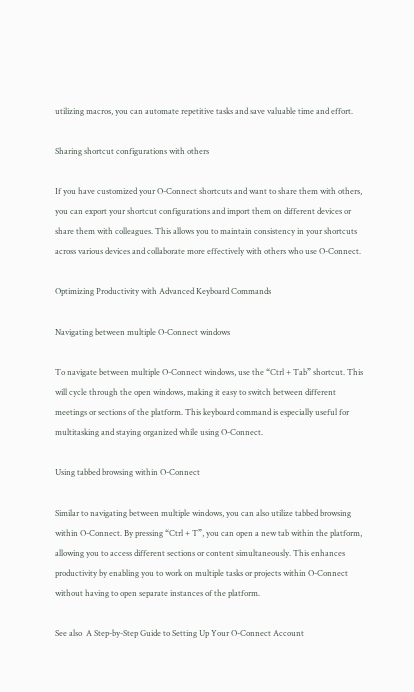utilizing macros, you can automate repetitive tasks and save valuable time and effort.

Sharing shortcut configurations with others

If you have customized your O-Connect shortcuts and want to share them with others, you can export your shortcut configurations and import them on different devices or share them with colleagues. This allows you to maintain consistency in your shortcuts across various devices and collaborate more effectively with others who use O-Connect.

Optimizing Productivity with Advanced Keyboard Commands

Navigating between multiple O-Connect windows

To navigate between multiple O-Connect windows, use the “Ctrl + Tab” shortcut. This will cycle through the open windows, making it easy to switch between different meetings or sections of the platform. This keyboard command is especially useful for multitasking and staying organized while using O-Connect.

Using tabbed browsing within O-Connect

Similar to navigating between multiple windows, you can also utilize tabbed browsing within O-Connect. By pressing “Ctrl + T”, you can open a new tab within the platform, allowing you to access different sections or content simultaneously. This enhances productivity by enabling you to work on multiple tasks or projects within O-Connect without having to open separate instances of the platform.

See also  A Step-by-Step Guide to Setting Up Your O-Connect Account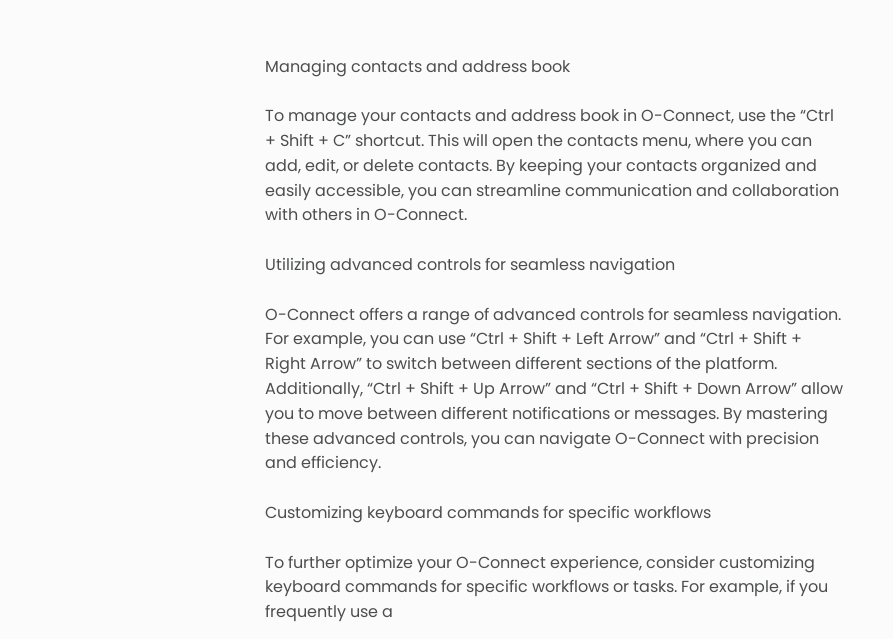Managing contacts and address book

To manage your contacts and address book in O-Connect, use the “Ctrl + Shift + C” shortcut. This will open the contacts menu, where you can add, edit, or delete contacts. By keeping your contacts organized and easily accessible, you can streamline communication and collaboration with others in O-Connect.

Utilizing advanced controls for seamless navigation

O-Connect offers a range of advanced controls for seamless navigation. For example, you can use “Ctrl + Shift + Left Arrow” and “Ctrl + Shift + Right Arrow” to switch between different sections of the platform. Additionally, “Ctrl + Shift + Up Arrow” and “Ctrl + Shift + Down Arrow” allow you to move between different notifications or messages. By mastering these advanced controls, you can navigate O-Connect with precision and efficiency.

Customizing keyboard commands for specific workflows

To further optimize your O-Connect experience, consider customizing keyboard commands for specific workflows or tasks. For example, if you frequently use a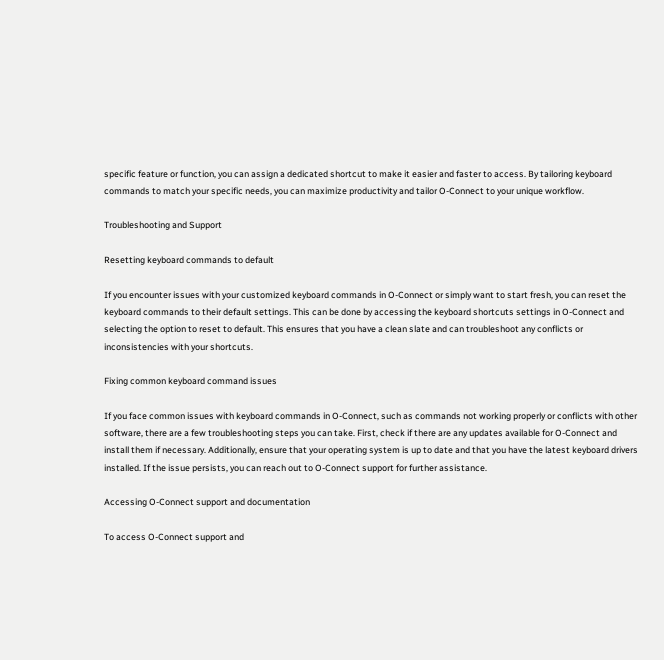specific feature or function, you can assign a dedicated shortcut to make it easier and faster to access. By tailoring keyboard commands to match your specific needs, you can maximize productivity and tailor O-Connect to your unique workflow.

Troubleshooting and Support

Resetting keyboard commands to default

If you encounter issues with your customized keyboard commands in O-Connect or simply want to start fresh, you can reset the keyboard commands to their default settings. This can be done by accessing the keyboard shortcuts settings in O-Connect and selecting the option to reset to default. This ensures that you have a clean slate and can troubleshoot any conflicts or inconsistencies with your shortcuts.

Fixing common keyboard command issues

If you face common issues with keyboard commands in O-Connect, such as commands not working properly or conflicts with other software, there are a few troubleshooting steps you can take. First, check if there are any updates available for O-Connect and install them if necessary. Additionally, ensure that your operating system is up to date and that you have the latest keyboard drivers installed. If the issue persists, you can reach out to O-Connect support for further assistance.

Accessing O-Connect support and documentation

To access O-Connect support and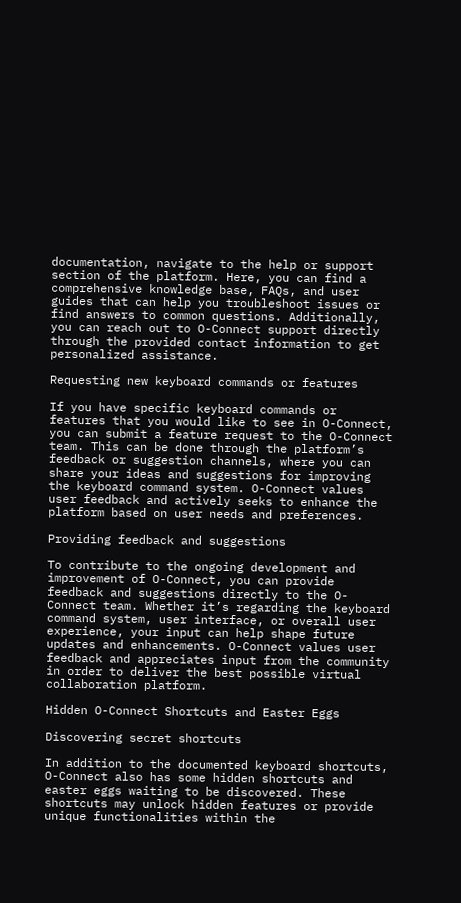documentation, navigate to the help or support section of the platform. Here, you can find a comprehensive knowledge base, FAQs, and user guides that can help you troubleshoot issues or find answers to common questions. Additionally, you can reach out to O-Connect support directly through the provided contact information to get personalized assistance.

Requesting new keyboard commands or features

If you have specific keyboard commands or features that you would like to see in O-Connect, you can submit a feature request to the O-Connect team. This can be done through the platform’s feedback or suggestion channels, where you can share your ideas and suggestions for improving the keyboard command system. O-Connect values user feedback and actively seeks to enhance the platform based on user needs and preferences.

Providing feedback and suggestions

To contribute to the ongoing development and improvement of O-Connect, you can provide feedback and suggestions directly to the O-Connect team. Whether it’s regarding the keyboard command system, user interface, or overall user experience, your input can help shape future updates and enhancements. O-Connect values user feedback and appreciates input from the community in order to deliver the best possible virtual collaboration platform.

Hidden O-Connect Shortcuts and Easter Eggs

Discovering secret shortcuts

In addition to the documented keyboard shortcuts, O-Connect also has some hidden shortcuts and easter eggs waiting to be discovered. These shortcuts may unlock hidden features or provide unique functionalities within the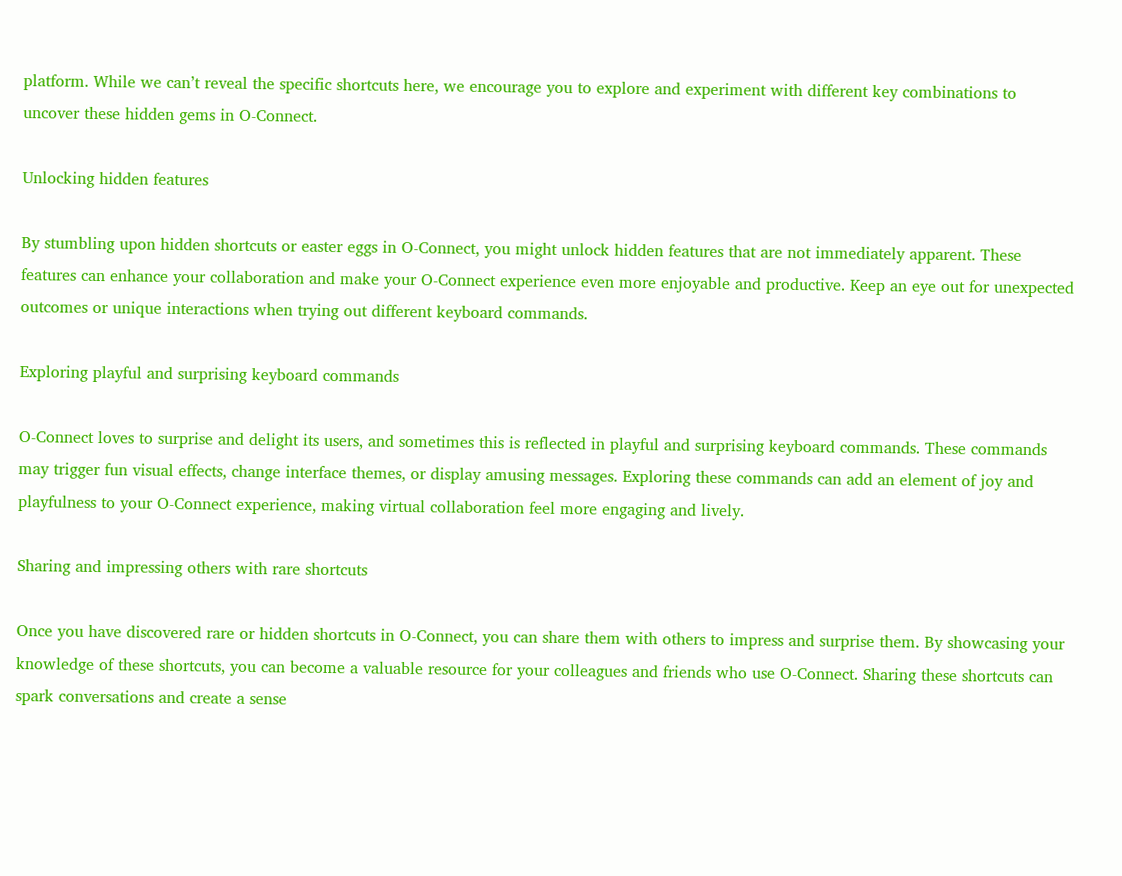platform. While we can’t reveal the specific shortcuts here, we encourage you to explore and experiment with different key combinations to uncover these hidden gems in O-Connect.

Unlocking hidden features

By stumbling upon hidden shortcuts or easter eggs in O-Connect, you might unlock hidden features that are not immediately apparent. These features can enhance your collaboration and make your O-Connect experience even more enjoyable and productive. Keep an eye out for unexpected outcomes or unique interactions when trying out different keyboard commands.

Exploring playful and surprising keyboard commands

O-Connect loves to surprise and delight its users, and sometimes this is reflected in playful and surprising keyboard commands. These commands may trigger fun visual effects, change interface themes, or display amusing messages. Exploring these commands can add an element of joy and playfulness to your O-Connect experience, making virtual collaboration feel more engaging and lively.

Sharing and impressing others with rare shortcuts

Once you have discovered rare or hidden shortcuts in O-Connect, you can share them with others to impress and surprise them. By showcasing your knowledge of these shortcuts, you can become a valuable resource for your colleagues and friends who use O-Connect. Sharing these shortcuts can spark conversations and create a sense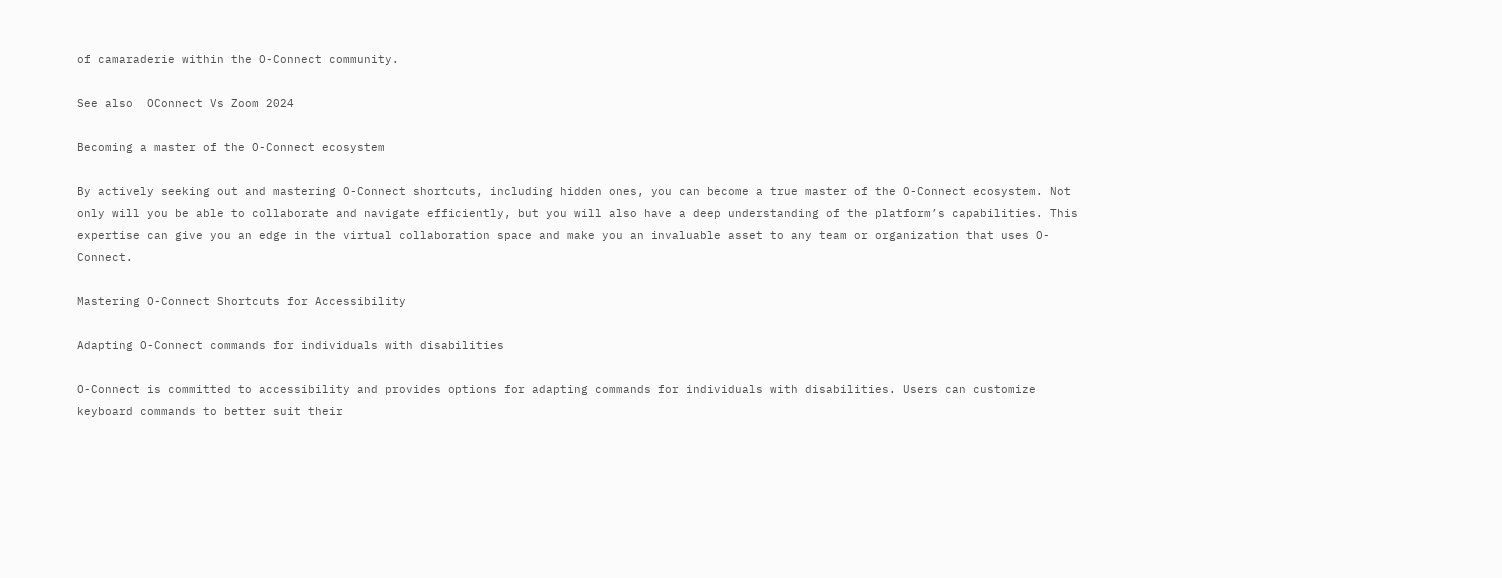of camaraderie within the O-Connect community.

See also  OConnect Vs Zoom 2024

Becoming a master of the O-Connect ecosystem

By actively seeking out and mastering O-Connect shortcuts, including hidden ones, you can become a true master of the O-Connect ecosystem. Not only will you be able to collaborate and navigate efficiently, but you will also have a deep understanding of the platform’s capabilities. This expertise can give you an edge in the virtual collaboration space and make you an invaluable asset to any team or organization that uses O-Connect.

Mastering O-Connect Shortcuts for Accessibility

Adapting O-Connect commands for individuals with disabilities

O-Connect is committed to accessibility and provides options for adapting commands for individuals with disabilities. Users can customize keyboard commands to better suit their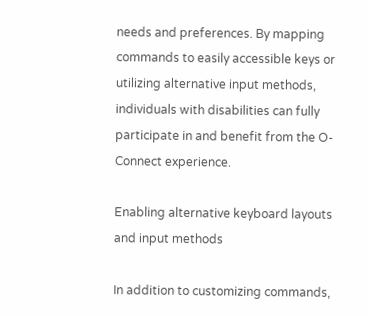needs and preferences. By mapping commands to easily accessible keys or utilizing alternative input methods, individuals with disabilities can fully participate in and benefit from the O-Connect experience.

Enabling alternative keyboard layouts and input methods

In addition to customizing commands,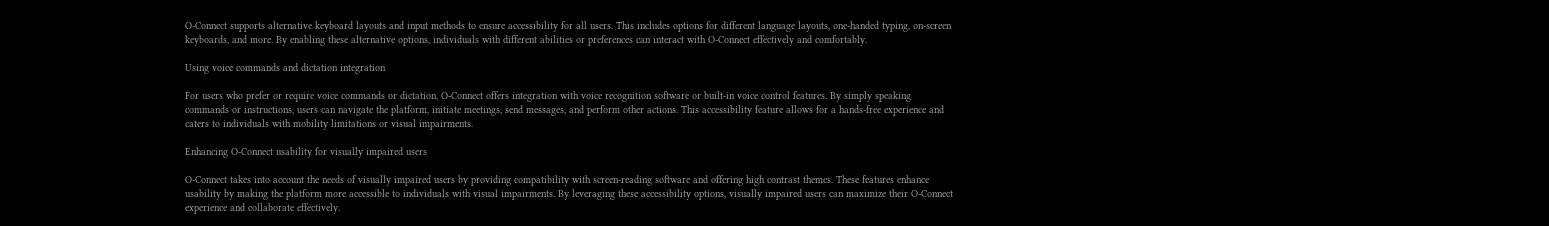O-Connect supports alternative keyboard layouts and input methods to ensure accessibility for all users. This includes options for different language layouts, one-handed typing, on-screen keyboards, and more. By enabling these alternative options, individuals with different abilities or preferences can interact with O-Connect effectively and comfortably.

Using voice commands and dictation integration

For users who prefer or require voice commands or dictation, O-Connect offers integration with voice recognition software or built-in voice control features. By simply speaking commands or instructions, users can navigate the platform, initiate meetings, send messages, and perform other actions. This accessibility feature allows for a hands-free experience and caters to individuals with mobility limitations or visual impairments.

Enhancing O-Connect usability for visually impaired users

O-Connect takes into account the needs of visually impaired users by providing compatibility with screen-reading software and offering high contrast themes. These features enhance usability by making the platform more accessible to individuals with visual impairments. By leveraging these accessibility options, visually impaired users can maximize their O-Connect experience and collaborate effectively.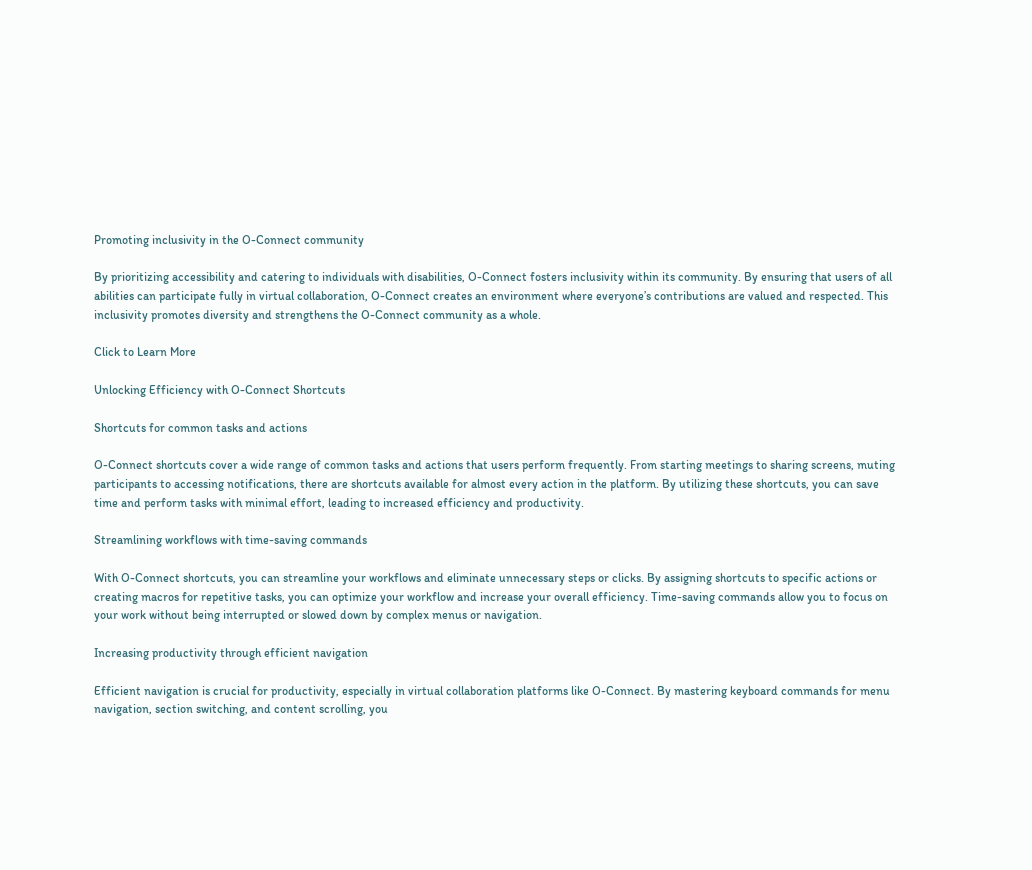Promoting inclusivity in the O-Connect community

By prioritizing accessibility and catering to individuals with disabilities, O-Connect fosters inclusivity within its community. By ensuring that users of all abilities can participate fully in virtual collaboration, O-Connect creates an environment where everyone’s contributions are valued and respected. This inclusivity promotes diversity and strengthens the O-Connect community as a whole.

Click to Learn More

Unlocking Efficiency with O-Connect Shortcuts

Shortcuts for common tasks and actions

O-Connect shortcuts cover a wide range of common tasks and actions that users perform frequently. From starting meetings to sharing screens, muting participants to accessing notifications, there are shortcuts available for almost every action in the platform. By utilizing these shortcuts, you can save time and perform tasks with minimal effort, leading to increased efficiency and productivity.

Streamlining workflows with time-saving commands

With O-Connect shortcuts, you can streamline your workflows and eliminate unnecessary steps or clicks. By assigning shortcuts to specific actions or creating macros for repetitive tasks, you can optimize your workflow and increase your overall efficiency. Time-saving commands allow you to focus on your work without being interrupted or slowed down by complex menus or navigation.

Increasing productivity through efficient navigation

Efficient navigation is crucial for productivity, especially in virtual collaboration platforms like O-Connect. By mastering keyboard commands for menu navigation, section switching, and content scrolling, you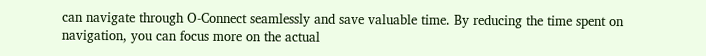can navigate through O-Connect seamlessly and save valuable time. By reducing the time spent on navigation, you can focus more on the actual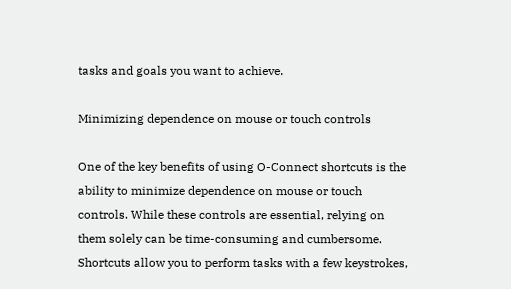tasks and goals you want to achieve.

Minimizing dependence on mouse or touch controls

One of the key benefits of using O-Connect shortcuts is the ability to minimize dependence on mouse or touch controls. While these controls are essential, relying on them solely can be time-consuming and cumbersome. Shortcuts allow you to perform tasks with a few keystrokes,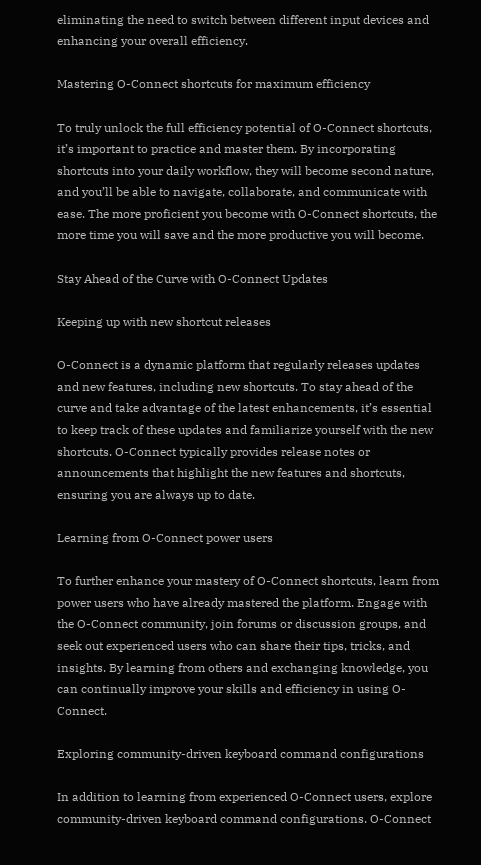eliminating the need to switch between different input devices and enhancing your overall efficiency.

Mastering O-Connect shortcuts for maximum efficiency

To truly unlock the full efficiency potential of O-Connect shortcuts, it’s important to practice and master them. By incorporating shortcuts into your daily workflow, they will become second nature, and you’ll be able to navigate, collaborate, and communicate with ease. The more proficient you become with O-Connect shortcuts, the more time you will save and the more productive you will become.

Stay Ahead of the Curve with O-Connect Updates

Keeping up with new shortcut releases

O-Connect is a dynamic platform that regularly releases updates and new features, including new shortcuts. To stay ahead of the curve and take advantage of the latest enhancements, it’s essential to keep track of these updates and familiarize yourself with the new shortcuts. O-Connect typically provides release notes or announcements that highlight the new features and shortcuts, ensuring you are always up to date.

Learning from O-Connect power users

To further enhance your mastery of O-Connect shortcuts, learn from power users who have already mastered the platform. Engage with the O-Connect community, join forums or discussion groups, and seek out experienced users who can share their tips, tricks, and insights. By learning from others and exchanging knowledge, you can continually improve your skills and efficiency in using O-Connect.

Exploring community-driven keyboard command configurations

In addition to learning from experienced O-Connect users, explore community-driven keyboard command configurations. O-Connect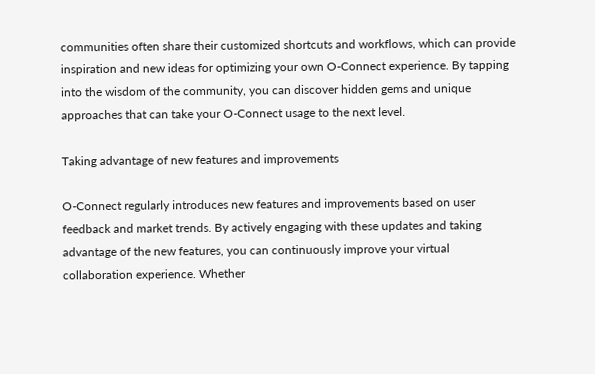communities often share their customized shortcuts and workflows, which can provide inspiration and new ideas for optimizing your own O-Connect experience. By tapping into the wisdom of the community, you can discover hidden gems and unique approaches that can take your O-Connect usage to the next level.

Taking advantage of new features and improvements

O-Connect regularly introduces new features and improvements based on user feedback and market trends. By actively engaging with these updates and taking advantage of the new features, you can continuously improve your virtual collaboration experience. Whether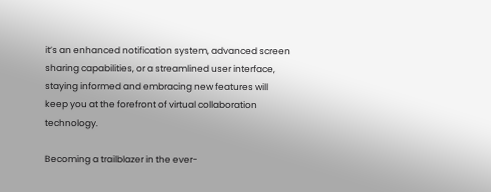it’s an enhanced notification system, advanced screen sharing capabilities, or a streamlined user interface, staying informed and embracing new features will keep you at the forefront of virtual collaboration technology.

Becoming a trailblazer in the ever-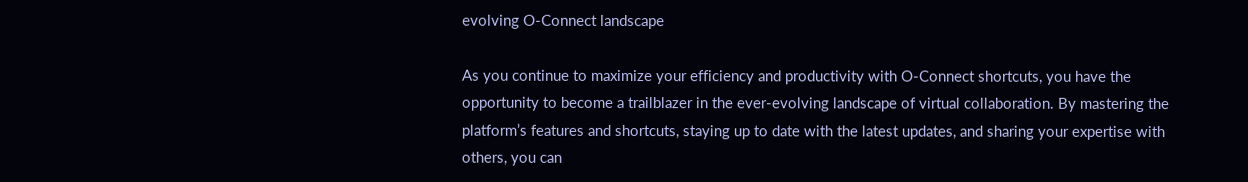evolving O-Connect landscape

As you continue to maximize your efficiency and productivity with O-Connect shortcuts, you have the opportunity to become a trailblazer in the ever-evolving landscape of virtual collaboration. By mastering the platform’s features and shortcuts, staying up to date with the latest updates, and sharing your expertise with others, you can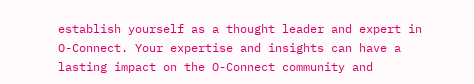establish yourself as a thought leader and expert in O-Connect. Your expertise and insights can have a lasting impact on the O-Connect community and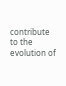contribute to the evolution of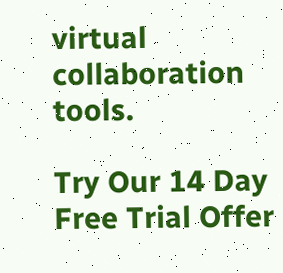virtual collaboration tools.

Try Our 14 Day Free Trial Offer